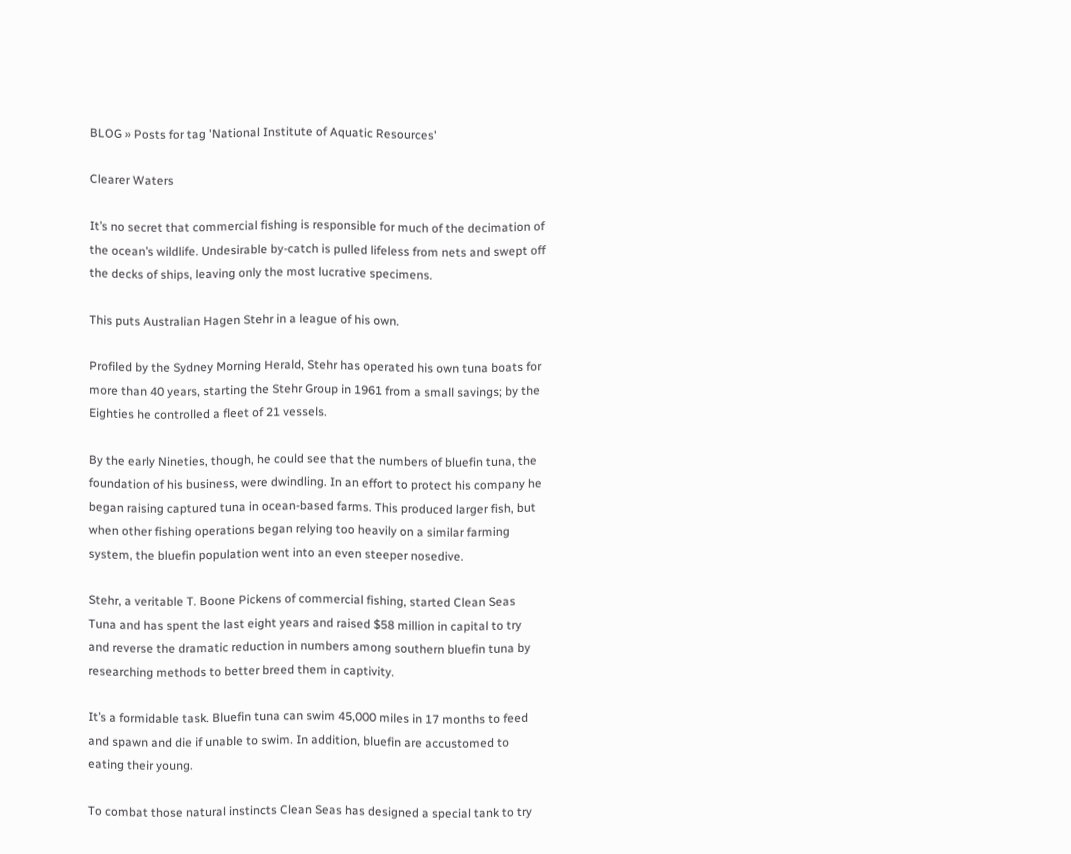BLOG » Posts for tag 'National Institute of Aquatic Resources'

Clearer Waters

It’s no secret that commercial fishing is responsible for much of the decimation of the ocean’s wildlife. Undesirable by-catch is pulled lifeless from nets and swept off the decks of ships, leaving only the most lucrative specimens.

This puts Australian Hagen Stehr in a league of his own.

Profiled by the Sydney Morning Herald, Stehr has operated his own tuna boats for more than 40 years, starting the Stehr Group in 1961 from a small savings; by the Eighties he controlled a fleet of 21 vessels.

By the early Nineties, though, he could see that the numbers of bluefin tuna, the foundation of his business, were dwindling. In an effort to protect his company he began raising captured tuna in ocean-based farms. This produced larger fish, but when other fishing operations began relying too heavily on a similar farming system, the bluefin population went into an even steeper nosedive.

Stehr, a veritable T. Boone Pickens of commercial fishing, started Clean Seas Tuna and has spent the last eight years and raised $58 million in capital to try and reverse the dramatic reduction in numbers among southern bluefin tuna by researching methods to better breed them in captivity.

It’s a formidable task. Bluefin tuna can swim 45,000 miles in 17 months to feed and spawn and die if unable to swim. In addition, bluefin are accustomed to eating their young.

To combat those natural instincts Clean Seas has designed a special tank to try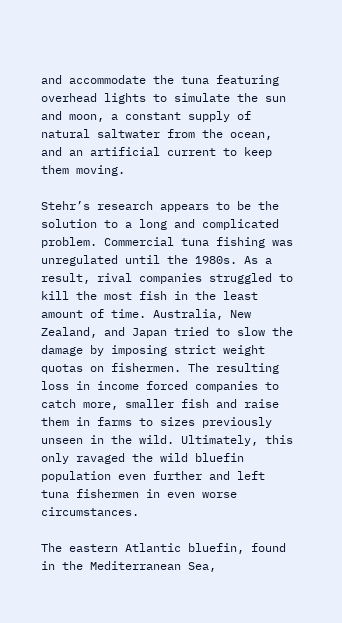and accommodate the tuna featuring overhead lights to simulate the sun and moon, a constant supply of natural saltwater from the ocean, and an artificial current to keep them moving.

Stehr’s research appears to be the solution to a long and complicated problem. Commercial tuna fishing was unregulated until the 1980s. As a result, rival companies struggled to kill the most fish in the least amount of time. Australia, New Zealand, and Japan tried to slow the damage by imposing strict weight quotas on fishermen. The resulting loss in income forced companies to catch more, smaller fish and raise them in farms to sizes previously unseen in the wild. Ultimately, this only ravaged the wild bluefin population even further and left tuna fishermen in even worse circumstances.

The eastern Atlantic bluefin, found in the Mediterranean Sea,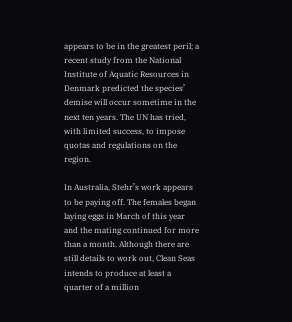appears to be in the greatest peril; a recent study from the National Institute of Aquatic Resources in Denmark predicted the species’ demise will occur sometime in the next ten years. The UN has tried, with limited success, to impose quotas and regulations on the region.

In Australia, Stehr’s work appears to be paying off. The females began laying eggs in March of this year and the mating continued for more than a month. Although there are still details to work out, Clean Seas intends to produce at least a quarter of a million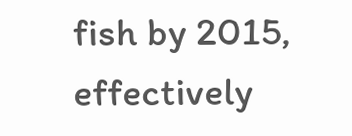fish by 2015, effectively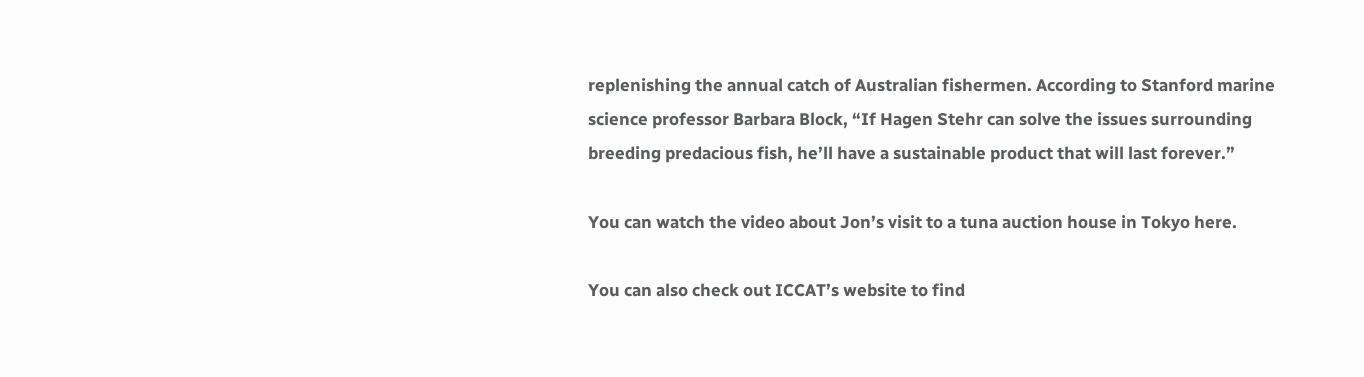replenishing the annual catch of Australian fishermen. According to Stanford marine science professor Barbara Block, “If Hagen Stehr can solve the issues surrounding breeding predacious fish, he’ll have a sustainable product that will last forever.”

You can watch the video about Jon’s visit to a tuna auction house in Tokyo here.

You can also check out ICCAT’s website to find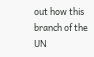out how this branch of the UN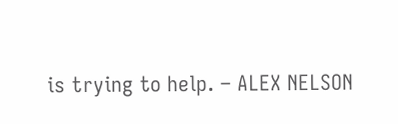is trying to help. – ALEX NELSON